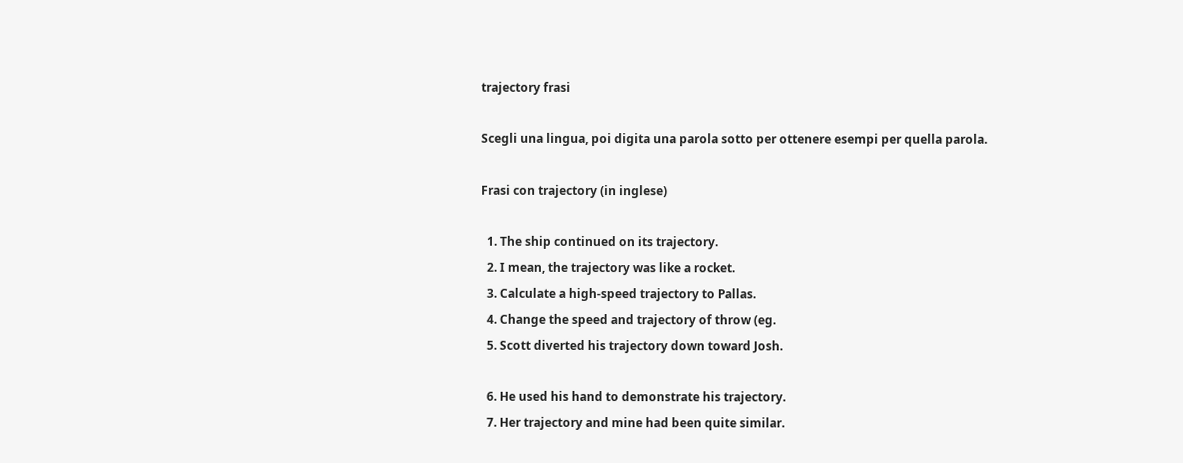trajectory frasi

Scegli una lingua, poi digita una parola sotto per ottenere esempi per quella parola.

Frasi con trajectory (in inglese)

  1. The ship continued on its trajectory.
  2. I mean, the trajectory was like a rocket.
  3. Calculate a high-speed trajectory to Pallas.
  4. Change the speed and trajectory of throw (eg.
  5. Scott diverted his trajectory down toward Josh.

  6. He used his hand to demonstrate his trajectory.
  7. Her trajectory and mine had been quite similar.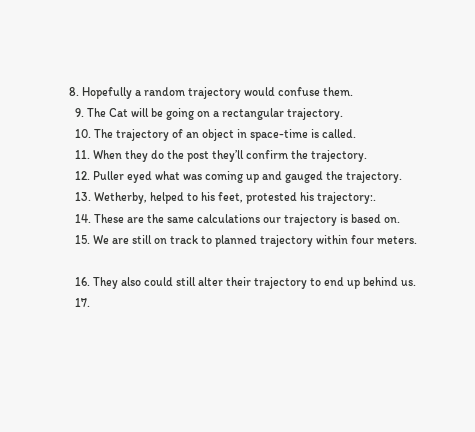8. Hopefully a random trajectory would confuse them.
  9. The Cat will be going on a rectangular trajectory.
  10. The trajectory of an object in space-time is called.
  11. When they do the post they’ll confirm the trajectory.
  12. Puller eyed what was coming up and gauged the trajectory.
  13. Wetherby, helped to his feet, protested his trajectory:.
  14. These are the same calculations our trajectory is based on.
  15. We are still on track to planned trajectory within four meters.

  16. They also could still alter their trajectory to end up behind us.
  17.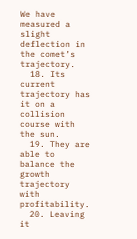We have measured a slight deflection in the comet’s trajectory.
  18. Its current trajectory has it on a collision course with the sun.
  19. They are able to balance the growth trajectory with profitability.
  20. Leaving it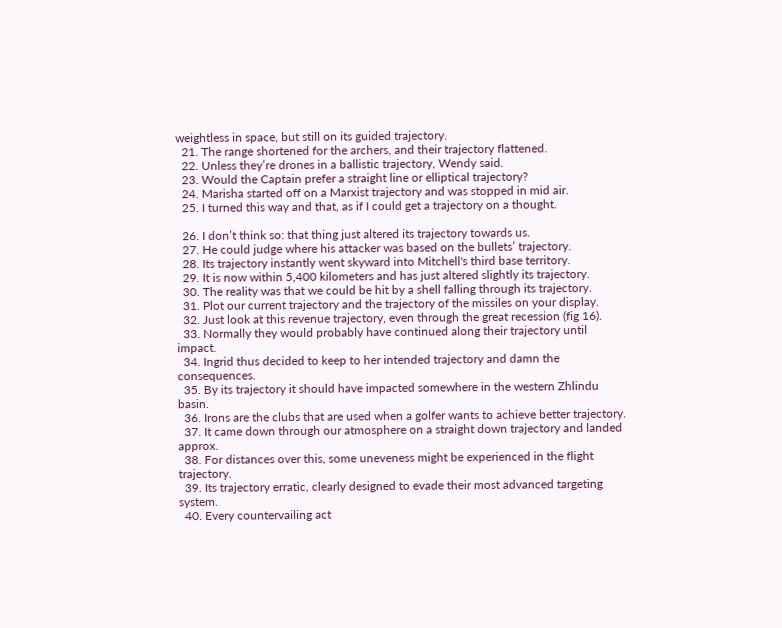weightless in space, but still on its guided trajectory.
  21. The range shortened for the archers, and their trajectory flattened.
  22. Unless they’re drones in a ballistic trajectory, Wendy said.
  23. Would the Captain prefer a straight line or elliptical trajectory?
  24. Marisha started off on a Marxist trajectory and was stopped in mid air.
  25. I turned this way and that, as if I could get a trajectory on a thought.

  26. I don’t think so: that thing just altered its trajectory towards us.
  27. He could judge where his attacker was based on the bullets’ trajectory.
  28. Its trajectory instantly went skyward into Mitchell's third base territory.
  29. It is now within 5,400 kilometers and has just altered slightly its trajectory.
  30. The reality was that we could be hit by a shell falling through its trajectory.
  31. Plot our current trajectory and the trajectory of the missiles on your display.
  32. Just look at this revenue trajectory, even through the great recession (fig 16).
  33. Normally they would probably have continued along their trajectory until impact.
  34. Ingrid thus decided to keep to her intended trajectory and damn the consequences.
  35. By its trajectory it should have impacted somewhere in the western Zhlindu basin.
  36. Irons are the clubs that are used when a golfer wants to achieve better trajectory.
  37. It came down through our atmosphere on a straight down trajectory and landed approx.
  38. For distances over this, some uneveness might be experienced in the flight trajectory.
  39. Its trajectory erratic, clearly designed to evade their most advanced targeting system.
  40. Every countervailing act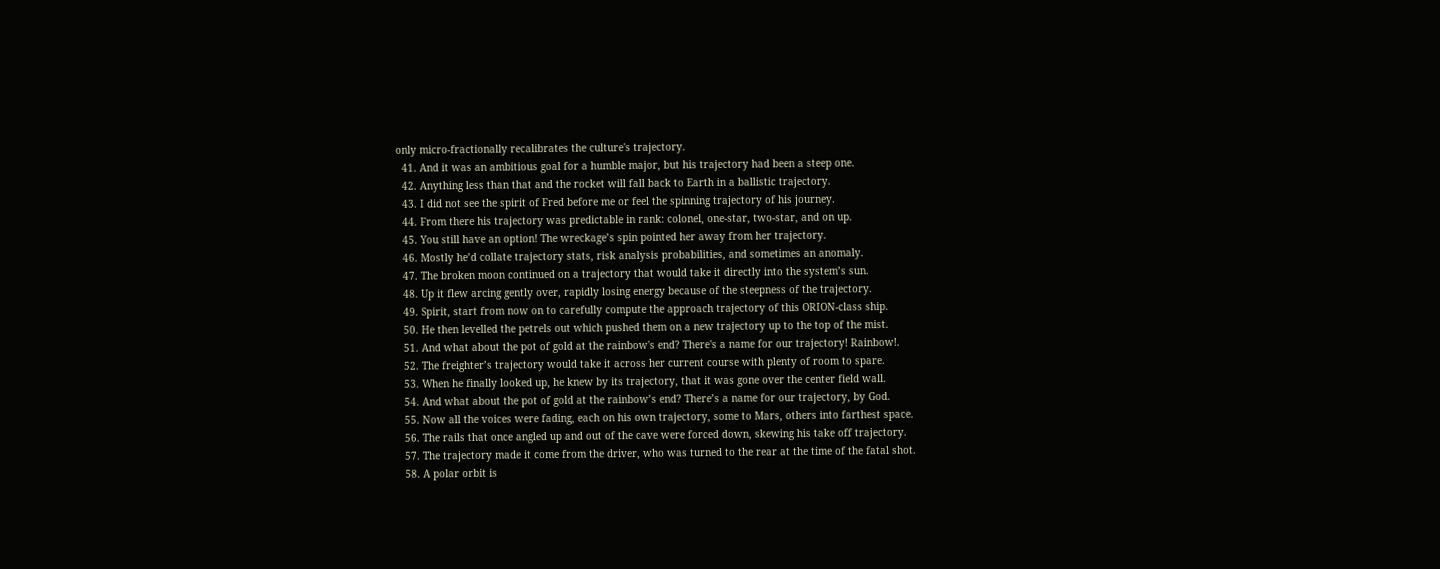only micro-fractionally recalibrates the culture's trajectory.
  41. And it was an ambitious goal for a humble major, but his trajectory had been a steep one.
  42. Anything less than that and the rocket will fall back to Earth in a ballistic trajectory.
  43. I did not see the spirit of Fred before me or feel the spinning trajectory of his journey.
  44. From there his trajectory was predictable in rank: colonel, one-star, two-star, and on up.
  45. You still have an option! The wreckage’s spin pointed her away from her trajectory.
  46. Mostly he’d collate trajectory stats, risk analysis probabilities, and sometimes an anomaly.
  47. The broken moon continued on a trajectory that would take it directly into the system’s sun.
  48. Up it flew arcing gently over, rapidly losing energy because of the steepness of the trajectory.
  49. Spirit, start from now on to carefully compute the approach trajectory of this ORION-class ship.
  50. He then levelled the petrels out which pushed them on a new trajectory up to the top of the mist.
  51. And what about the pot of gold at the rainbow's end? There's a name for our trajectory! Rainbow!.
  52. The freighter’s trajectory would take it across her current course with plenty of room to spare.
  53. When he finally looked up, he knew by its trajectory, that it was gone over the center field wall.
  54. And what about the pot of gold at the rainbow’s end? There’s a name for our trajectory, by God.
  55. Now all the voices were fading, each on his own trajectory, some to Mars, others into farthest space.
  56. The rails that once angled up and out of the cave were forced down, skewing his take off trajectory.
  57. The trajectory made it come from the driver, who was turned to the rear at the time of the fatal shot.
  58. A polar orbit is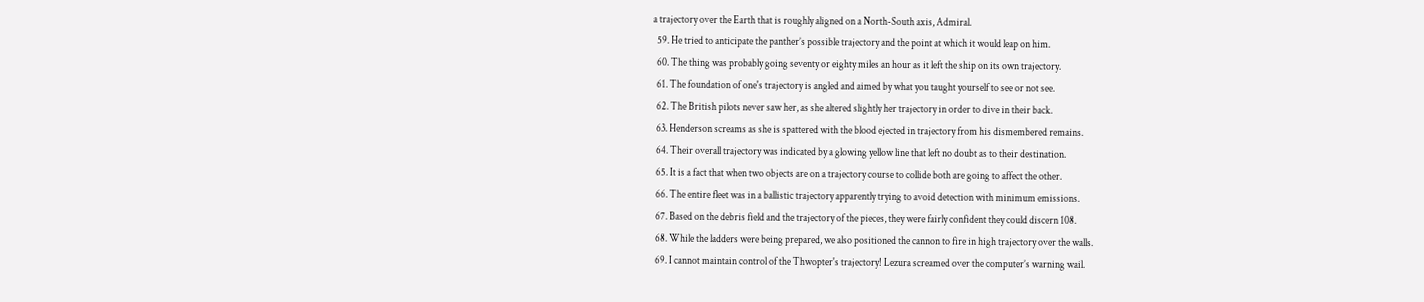a trajectory over the Earth that is roughly aligned on a North-South axis, Admiral.
  59. He tried to anticipate the panther’s possible trajectory and the point at which it would leap on him.
  60. The thing was probably going seventy or eighty miles an hour as it left the ship on its own trajectory.
  61. The foundation of one's trajectory is angled and aimed by what you taught yourself to see or not see.
  62. The British pilots never saw her, as she altered slightly her trajectory in order to dive in their back.
  63. Henderson screams as she is spattered with the blood ejected in trajectory from his dismembered remains.
  64. Their overall trajectory was indicated by a glowing yellow line that left no doubt as to their destination.
  65. It is a fact that when two objects are on a trajectory course to collide both are going to affect the other.
  66. The entire fleet was in a ballistic trajectory apparently trying to avoid detection with minimum emissions.
  67. Based on the debris field and the trajectory of the pieces, they were fairly confident they could discern 108.
  68. While the ladders were being prepared, we also positioned the cannon to fire in high trajectory over the walls.
  69. I cannot maintain control of the Thwopter's trajectory! Lezura screamed over the computer’s warning wail.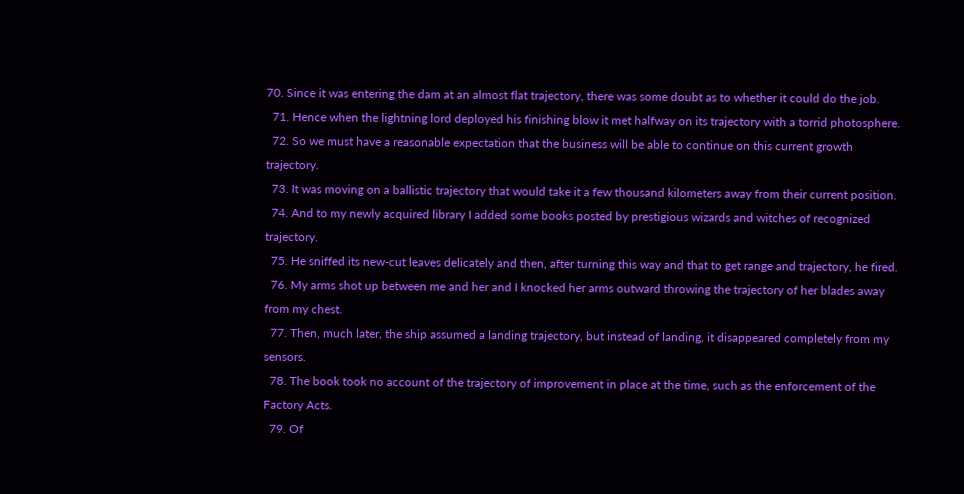70. Since it was entering the dam at an almost flat trajectory, there was some doubt as to whether it could do the job.
  71. Hence when the lightning lord deployed his finishing blow it met halfway on its trajectory with a torrid photosphere.
  72. So we must have a reasonable expectation that the business will be able to continue on this current growth trajectory.
  73. It was moving on a ballistic trajectory that would take it a few thousand kilometers away from their current position.
  74. And to my newly acquired library I added some books posted by prestigious wizards and witches of recognized trajectory.
  75. He sniffed its new-cut leaves delicately and then, after turning this way and that to get range and trajectory, he fired.
  76. My arms shot up between me and her and I knocked her arms outward throwing the trajectory of her blades away from my chest.
  77. Then, much later, the ship assumed a landing trajectory, but instead of landing, it disappeared completely from my sensors.
  78. The book took no account of the trajectory of improvement in place at the time, such as the enforcement of the Factory Acts.
  79. Of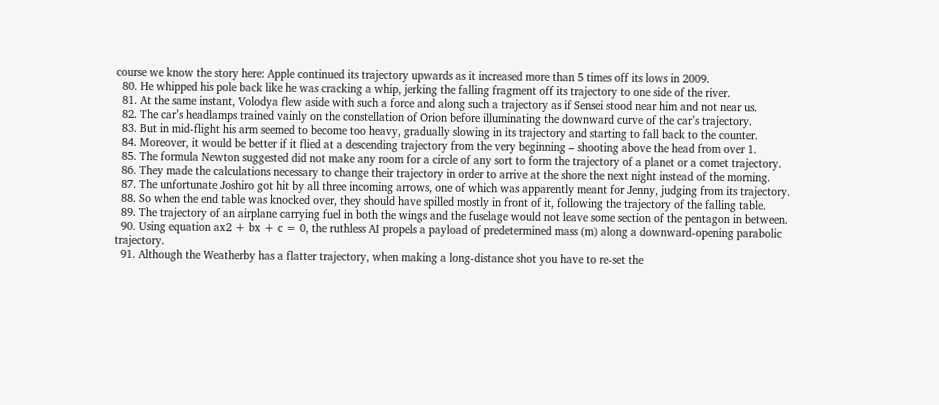course we know the story here: Apple continued its trajectory upwards as it increased more than 5 times off its lows in 2009.
  80. He whipped his pole back like he was cracking a whip, jerking the falling fragment off its trajectory to one side of the river.
  81. At the same instant, Volodya flew aside with such a force and along such a trajectory as if Sensei stood near him and not near us.
  82. The car’s headlamps trained vainly on the constellation of Orion before illuminating the downward curve of the car’s trajectory.
  83. But in mid-flight his arm seemed to become too heavy, gradually slowing in its trajectory and starting to fall back to the counter.
  84. Moreover, it would be better if it flied at a descending trajectory from the very beginning – shooting above the head from over 1.
  85. The formula Newton suggested did not make any room for a circle of any sort to form the trajectory of a planet or a comet trajectory.
  86. They made the calculations necessary to change their trajectory in order to arrive at the shore the next night instead of the morning.
  87. The unfortunate Joshiro got hit by all three incoming arrows, one of which was apparently meant for Jenny, judging from its trajectory.
  88. So when the end table was knocked over, they should have spilled mostly in front of it, following the trajectory of the falling table.
  89. The trajectory of an airplane carrying fuel in both the wings and the fuselage would not leave some section of the pentagon in between.
  90. Using equation ax2 + bx + c = 0, the ruthless AI propels a payload of predetermined mass (m) along a downward-opening parabolic trajectory.
  91. Although the Weatherby has a flatter trajectory, when making a long-distance shot you have to re-set the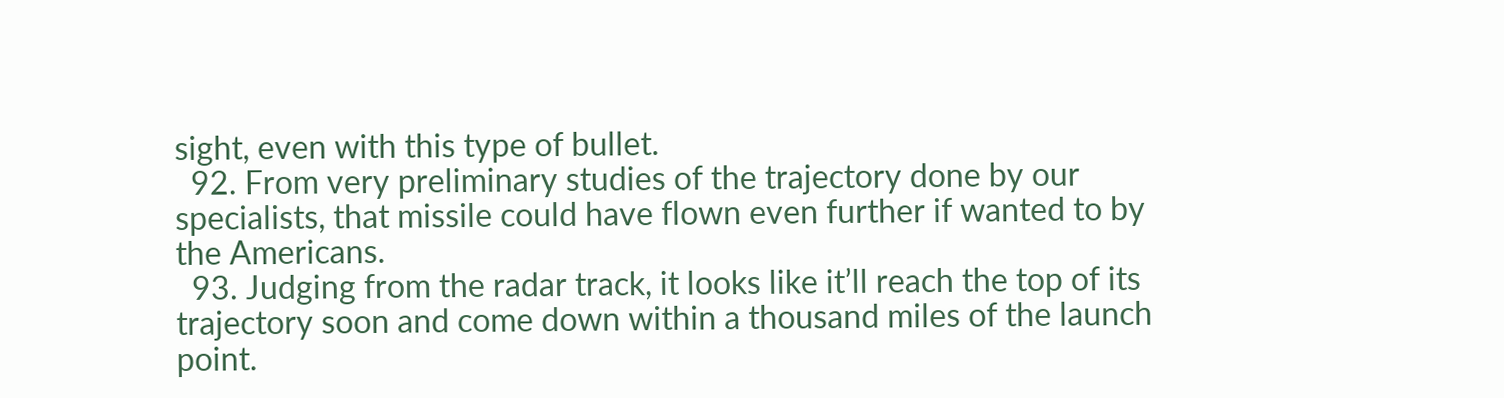sight, even with this type of bullet.
  92. From very preliminary studies of the trajectory done by our specialists, that missile could have flown even further if wanted to by the Americans.
  93. Judging from the radar track, it looks like it’ll reach the top of its trajectory soon and come down within a thousand miles of the launch point.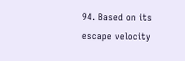94. Based on its escape velocity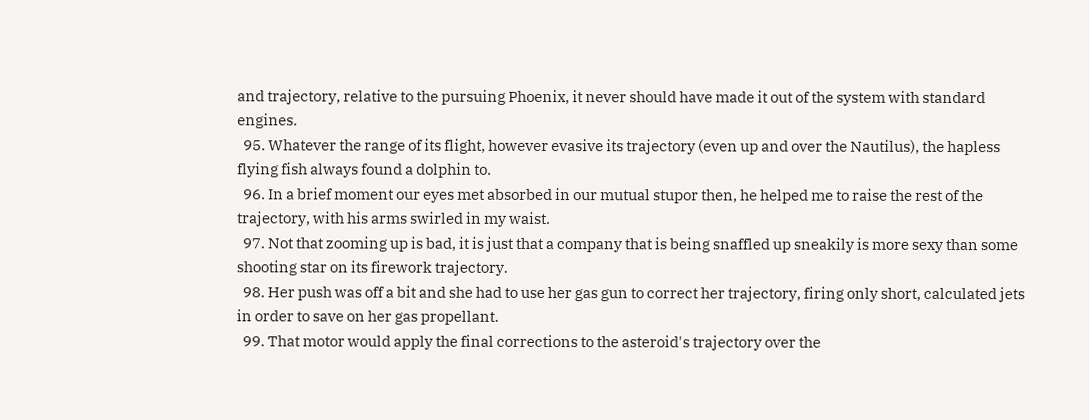and trajectory, relative to the pursuing Phoenix, it never should have made it out of the system with standard engines.
  95. Whatever the range of its flight, however evasive its trajectory (even up and over the Nautilus), the hapless flying fish always found a dolphin to.
  96. In a brief moment our eyes met absorbed in our mutual stupor then, he helped me to raise the rest of the trajectory, with his arms swirled in my waist.
  97. Not that zooming up is bad, it is just that a company that is being snaffled up sneakily is more sexy than some shooting star on its firework trajectory.
  98. Her push was off a bit and she had to use her gas gun to correct her trajectory, firing only short, calculated jets in order to save on her gas propellant.
  99. That motor would apply the final corrections to the asteroid's trajectory over the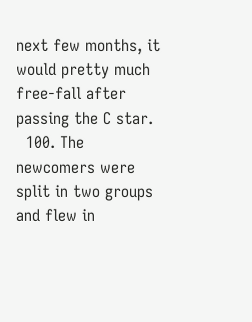next few months, it would pretty much free-fall after passing the C star.
  100. The newcomers were split in two groups and flew in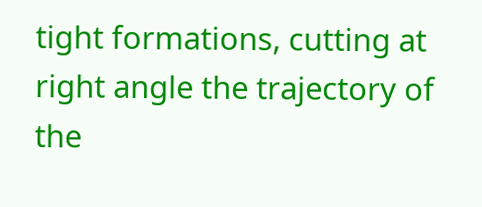tight formations, cutting at right angle the trajectory of the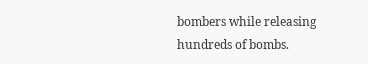bombers while releasing hundreds of bombs.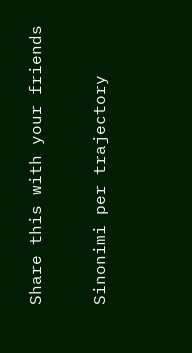Share this with your friends

Sinonimi per trajectory